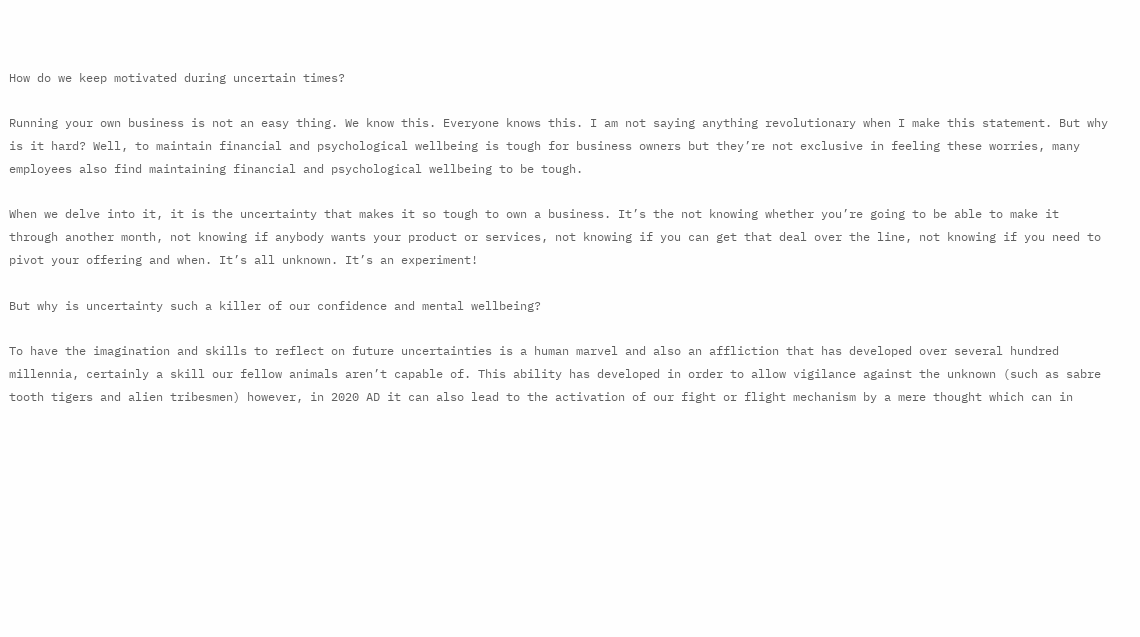How do we keep motivated during uncertain times?

Running your own business is not an easy thing. We know this. Everyone knows this. I am not saying anything revolutionary when I make this statement. But why is it hard? Well, to maintain financial and psychological wellbeing is tough for business owners but they’re not exclusive in feeling these worries, many employees also find maintaining financial and psychological wellbeing to be tough.

When we delve into it, it is the uncertainty that makes it so tough to own a business. It’s the not knowing whether you’re going to be able to make it through another month, not knowing if anybody wants your product or services, not knowing if you can get that deal over the line, not knowing if you need to pivot your offering and when. It’s all unknown. It’s an experiment!

But why is uncertainty such a killer of our confidence and mental wellbeing?

To have the imagination and skills to reflect on future uncertainties is a human marvel and also an affliction that has developed over several hundred millennia, certainly a skill our fellow animals aren’t capable of. This ability has developed in order to allow vigilance against the unknown (such as sabre tooth tigers and alien tribesmen) however, in 2020 AD it can also lead to the activation of our fight or flight mechanism by a mere thought which can in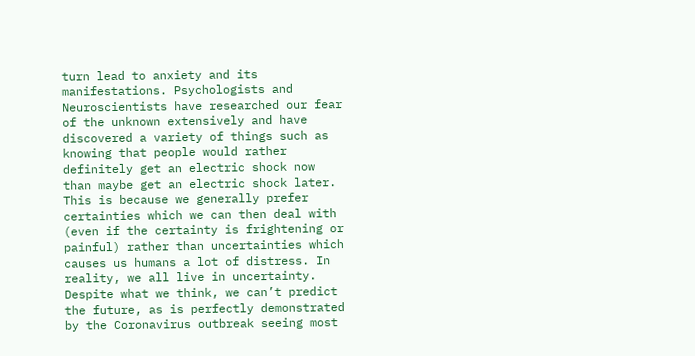turn lead to anxiety and its manifestations. Psychologists and Neuroscientists have researched our fear of the unknown extensively and have discovered a variety of things such as knowing that people would rather definitely get an electric shock now than maybe get an electric shock later. This is because we generally prefer certainties which we can then deal with (even if the certainty is frightening or painful) rather than uncertainties which causes us humans a lot of distress. In reality, we all live in uncertainty. Despite what we think, we can’t predict the future, as is perfectly demonstrated by the Coronavirus outbreak seeing most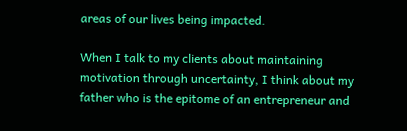areas of our lives being impacted.

When I talk to my clients about maintaining motivation through uncertainty, I think about my father who is the epitome of an entrepreneur and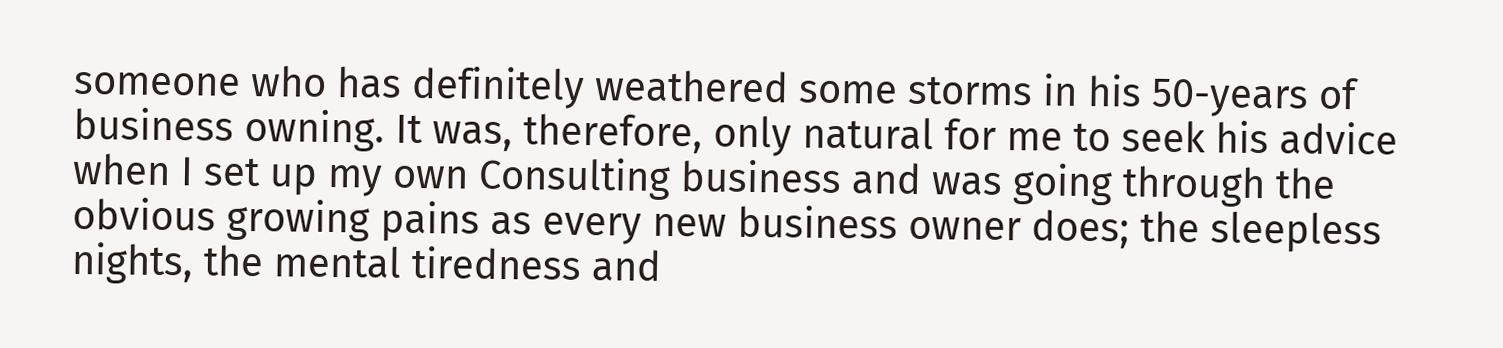someone who has definitely weathered some storms in his 50-years of business owning. It was, therefore, only natural for me to seek his advice when I set up my own Consulting business and was going through the obvious growing pains as every new business owner does; the sleepless nights, the mental tiredness and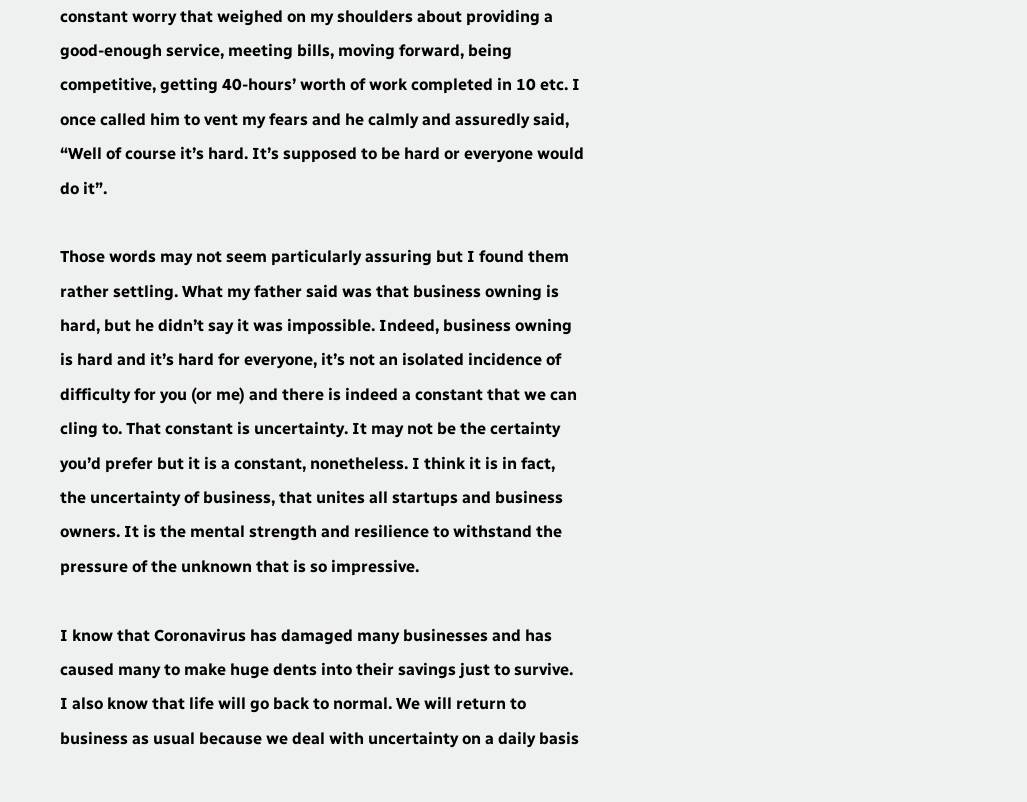constant worry that weighed on my shoulders about providing a good-enough service, meeting bills, moving forward, being competitive, getting 40-hours’ worth of work completed in 10 etc. I once called him to vent my fears and he calmly and assuredly said, “Well of course it’s hard. It’s supposed to be hard or everyone would do it”.

Those words may not seem particularly assuring but I found them rather settling. What my father said was that business owning is hard, but he didn’t say it was impossible. Indeed, business owning is hard and it’s hard for everyone, it’s not an isolated incidence of difficulty for you (or me) and there is indeed a constant that we can cling to. That constant is uncertainty. It may not be the certainty you’d prefer but it is a constant, nonetheless. I think it is in fact, the uncertainty of business, that unites all startups and business owners. It is the mental strength and resilience to withstand the pressure of the unknown that is so impressive.

I know that Coronavirus has damaged many businesses and has caused many to make huge dents into their savings just to survive. I also know that life will go back to normal. We will return to business as usual because we deal with uncertainty on a daily basis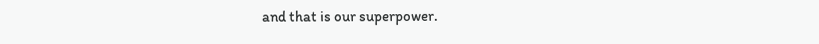and that is our superpower.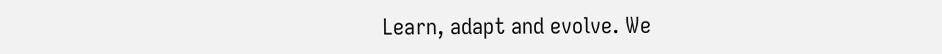Learn, adapt and evolve. We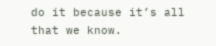do it because it’s all that we know.